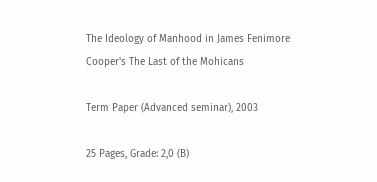The Ideology of Manhood in James Fenimore Cooper's The Last of the Mohicans

Term Paper (Advanced seminar), 2003

25 Pages, Grade: 2,0 (B)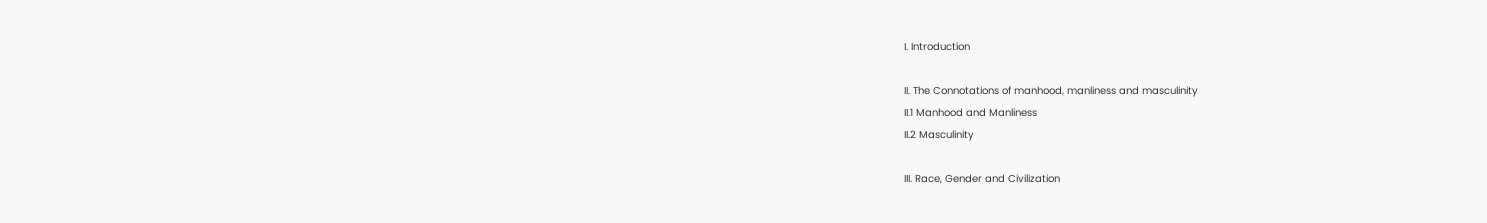I. Introduction

II. The Connotations of manhood, manliness and masculinity
II.1 Manhood and Manliness
II.2 Masculinity

III. Race, Gender and Civilization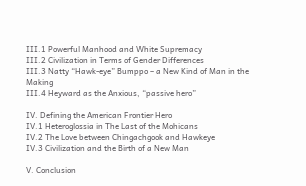III.1 Powerful Manhood and White Supremacy
III.2 Civilization in Terms of Gender Differences
III.3 Natty “Hawk-eye” Bumppo – a New Kind of Man in the Making
III.4 Heyward as the Anxious, “passive hero”

IV. Defining the American Frontier Hero
IV.1 Heteroglossia in The Last of the Mohicans
IV.2 The Love between Chingachgook and Hawkeye
IV.3 Civilization and the Birth of a New Man

V. Conclusion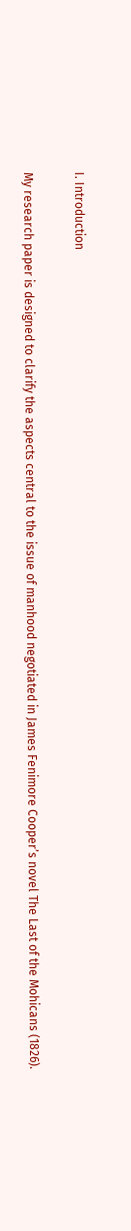I. Introduction

My research paper is designed to clarify the aspects central to the issue of manhood negotiated in James Fenimore Cooper’s novel The Last of the Mohicans (1826).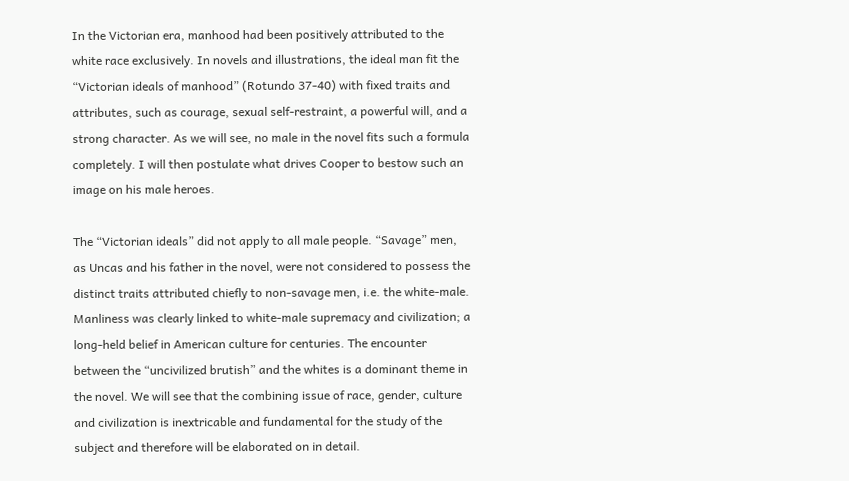In the Victorian era, manhood had been positively attributed to the white race exclusively. In novels and illustrations, the ideal man fit the “Victorian ideals of manhood” (Rotundo 37-40) with fixed traits and attributes, such as courage, sexual self-restraint, a powerful will, and a strong character. As we will see, no male in the novel fits such a formula completely. I will then postulate what drives Cooper to bestow such an image on his male heroes.

The “Victorian ideals” did not apply to all male people. “Savage” men, as Uncas and his father in the novel, were not considered to possess the distinct traits attributed chiefly to non-savage men, i.e. the white-male. Manliness was clearly linked to white-male supremacy and civilization; a long-held belief in American culture for centuries. The encounter between the “uncivilized brutish” and the whites is a dominant theme in the novel. We will see that the combining issue of race, gender, culture and civilization is inextricable and fundamental for the study of the subject and therefore will be elaborated on in detail.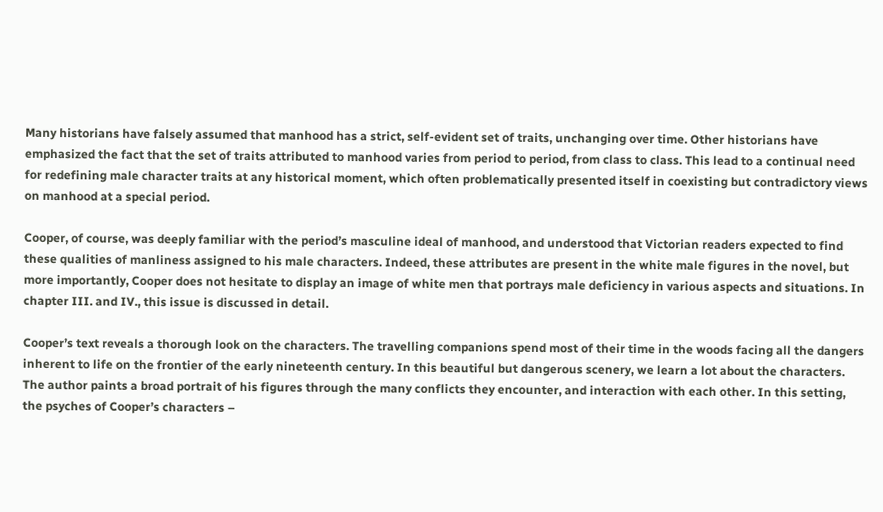Many historians have falsely assumed that manhood has a strict, self-evident set of traits, unchanging over time. Other historians have emphasized the fact that the set of traits attributed to manhood varies from period to period, from class to class. This lead to a continual need for redefining male character traits at any historical moment, which often problematically presented itself in coexisting but contradictory views on manhood at a special period.

Cooper, of course, was deeply familiar with the period’s masculine ideal of manhood, and understood that Victorian readers expected to find these qualities of manliness assigned to his male characters. Indeed, these attributes are present in the white male figures in the novel, but more importantly, Cooper does not hesitate to display an image of white men that portrays male deficiency in various aspects and situations. In chapter III. and IV., this issue is discussed in detail.

Cooper’s text reveals a thorough look on the characters. The travelling companions spend most of their time in the woods facing all the dangers inherent to life on the frontier of the early nineteenth century. In this beautiful but dangerous scenery, we learn a lot about the characters. The author paints a broad portrait of his figures through the many conflicts they encounter, and interaction with each other. In this setting, the psyches of Cooper’s characters –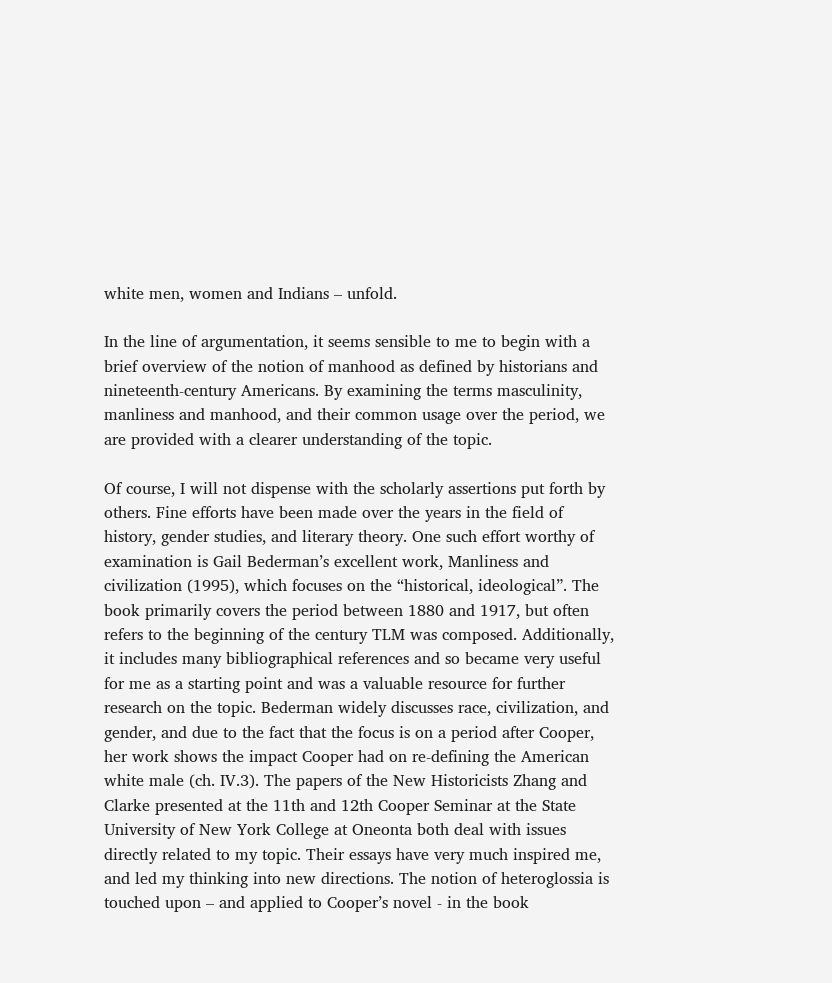white men, women and Indians – unfold.

In the line of argumentation, it seems sensible to me to begin with a brief overview of the notion of manhood as defined by historians and nineteenth-century Americans. By examining the terms masculinity, manliness and manhood, and their common usage over the period, we are provided with a clearer understanding of the topic.

Of course, I will not dispense with the scholarly assertions put forth by others. Fine efforts have been made over the years in the field of history, gender studies, and literary theory. One such effort worthy of examination is Gail Bederman’s excellent work, Manliness and civilization (1995), which focuses on the “historical, ideological”. The book primarily covers the period between 1880 and 1917, but often refers to the beginning of the century TLM was composed. Additionally, it includes many bibliographical references and so became very useful for me as a starting point and was a valuable resource for further research on the topic. Bederman widely discusses race, civilization, and gender, and due to the fact that the focus is on a period after Cooper, her work shows the impact Cooper had on re-defining the American white male (ch. IV.3). The papers of the New Historicists Zhang and Clarke presented at the 11th and 12th Cooper Seminar at the State University of New York College at Oneonta both deal with issues directly related to my topic. Their essays have very much inspired me, and led my thinking into new directions. The notion of heteroglossia is touched upon – and applied to Cooper’s novel - in the book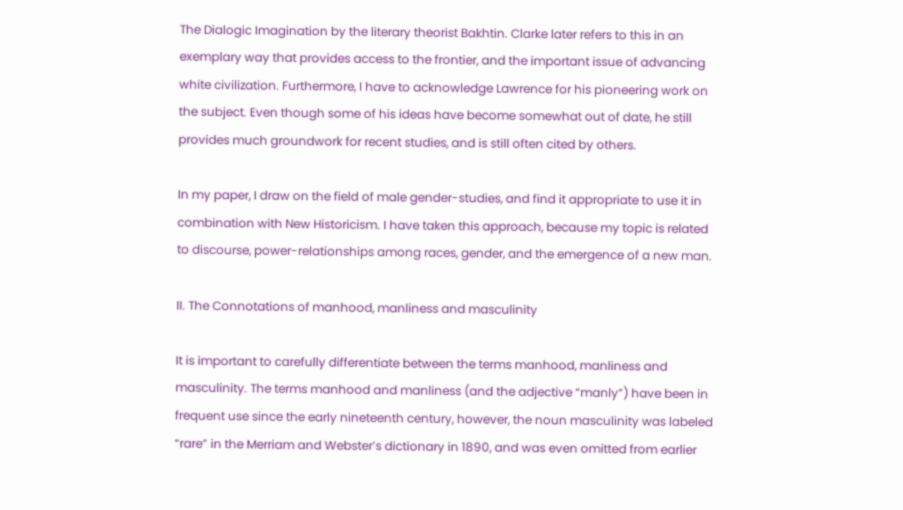The Dialogic Imagination by the literary theorist Bakhtin. Clarke later refers to this in an exemplary way that provides access to the frontier, and the important issue of advancing white civilization. Furthermore, I have to acknowledge Lawrence for his pioneering work on the subject. Even though some of his ideas have become somewhat out of date, he still provides much groundwork for recent studies, and is still often cited by others.

In my paper, I draw on the field of male gender-studies, and find it appropriate to use it in combination with New Historicism. I have taken this approach, because my topic is related to discourse, power-relationships among races, gender, and the emergence of a new man.

II. The Connotations of manhood, manliness and masculinity

It is important to carefully differentiate between the terms manhood, manliness and masculinity. The terms manhood and manliness (and the adjective “manly”) have been in frequent use since the early nineteenth century, however, the noun masculinity was labeled “rare” in the Merriam and Webster’s dictionary in 1890, and was even omitted from earlier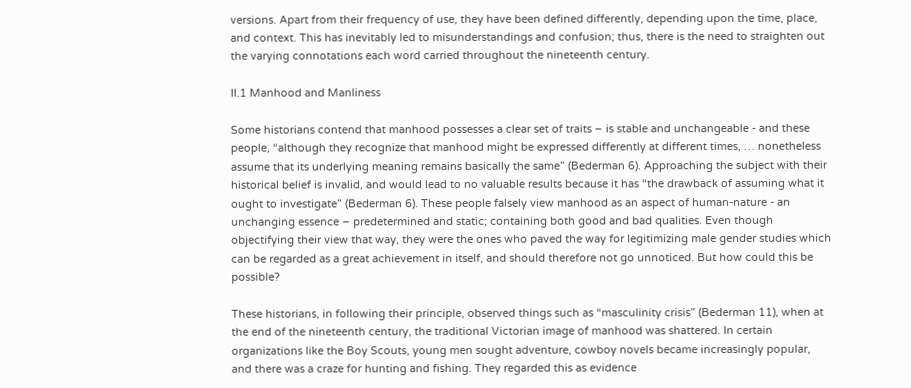versions. Apart from their frequency of use, they have been defined differently, depending upon the time, place, and context. This has inevitably led to misunderstandings and confusion; thus, there is the need to straighten out the varying connotations each word carried throughout the nineteenth century.

II.1 Manhood and Manliness

Some historians contend that manhood possesses a clear set of traits – is stable and unchangeable - and these people, “although they recognize that manhood might be expressed differently at different times, … nonetheless assume that its underlying meaning remains basically the same” (Bederman 6). Approaching the subject with their historical belief is invalid, and would lead to no valuable results because it has “the drawback of assuming what it ought to investigate” (Bederman 6). These people falsely view manhood as an aspect of human-nature - an unchanging essence – predetermined and static; containing both good and bad qualities. Even though objectifying their view that way, they were the ones who paved the way for legitimizing male gender studies which can be regarded as a great achievement in itself, and should therefore not go unnoticed. But how could this be possible?

These historians, in following their principle, observed things such as “masculinity crisis” (Bederman 11), when at the end of the nineteenth century, the traditional Victorian image of manhood was shattered. In certain organizations like the Boy Scouts, young men sought adventure, cowboy novels became increasingly popular, and there was a craze for hunting and fishing. They regarded this as evidence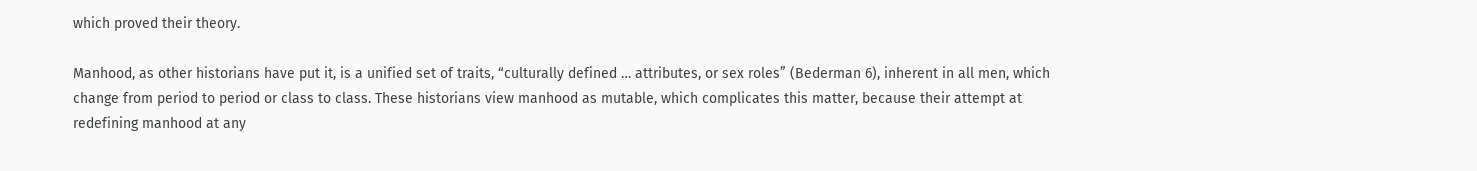which proved their theory.

Manhood, as other historians have put it, is a unified set of traits, “culturally defined … attributes, or sex roles” (Bederman 6), inherent in all men, which change from period to period or class to class. These historians view manhood as mutable, which complicates this matter, because their attempt at redefining manhood at any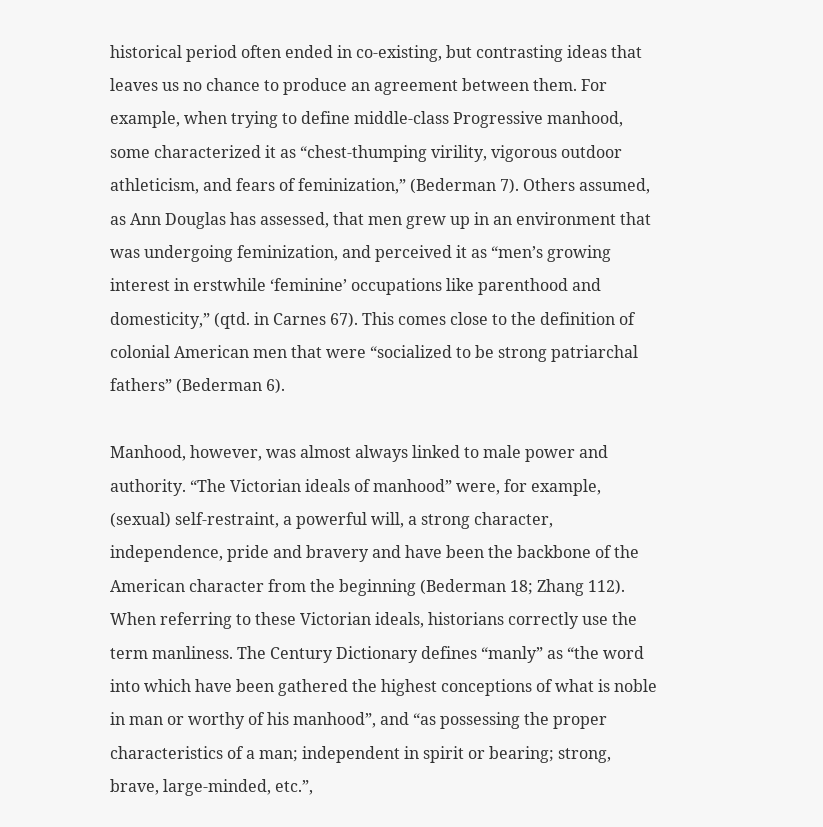historical period often ended in co-existing, but contrasting ideas that leaves us no chance to produce an agreement between them. For example, when trying to define middle-class Progressive manhood, some characterized it as “chest-thumping virility, vigorous outdoor athleticism, and fears of feminization,” (Bederman 7). Others assumed, as Ann Douglas has assessed, that men grew up in an environment that was undergoing feminization, and perceived it as “men’s growing interest in erstwhile ‘feminine’ occupations like parenthood and domesticity,” (qtd. in Carnes 67). This comes close to the definition of colonial American men that were “socialized to be strong patriarchal fathers” (Bederman 6).

Manhood, however, was almost always linked to male power and authority. “The Victorian ideals of manhood” were, for example, (sexual) self-restraint, a powerful will, a strong character, independence, pride and bravery and have been the backbone of the American character from the beginning (Bederman 18; Zhang 112). When referring to these Victorian ideals, historians correctly use the term manliness. The Century Dictionary defines “manly” as “the word into which have been gathered the highest conceptions of what is noble in man or worthy of his manhood”, and “as possessing the proper characteristics of a man; independent in spirit or bearing; strong, brave, large-minded, etc.”,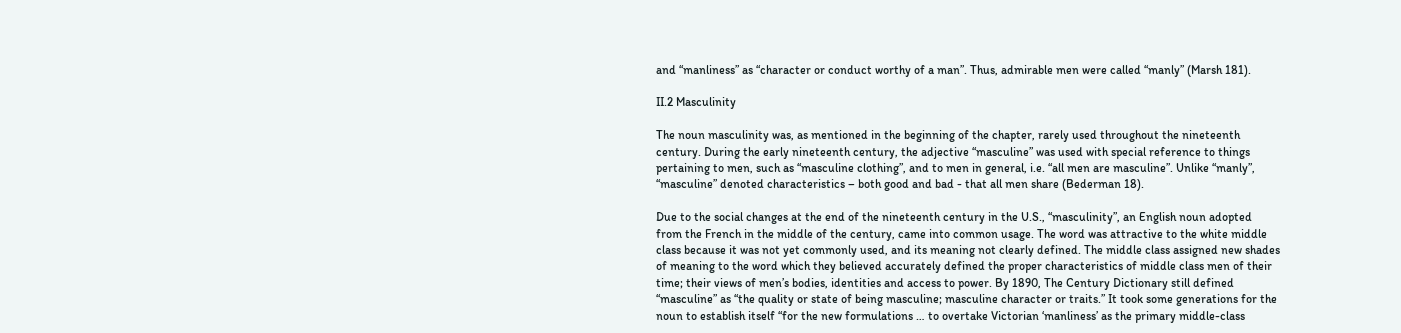and “manliness” as “character or conduct worthy of a man”. Thus, admirable men were called “manly” (Marsh 181).

II.2 Masculinity

The noun masculinity was, as mentioned in the beginning of the chapter, rarely used throughout the nineteenth century. During the early nineteenth century, the adjective “masculine” was used with special reference to things pertaining to men, such as “masculine clothing”, and to men in general, i.e. “all men are masculine”. Unlike “manly”, “masculine” denoted characteristics – both good and bad - that all men share (Bederman 18).

Due to the social changes at the end of the nineteenth century in the U.S., “masculinity”, an English noun adopted from the French in the middle of the century, came into common usage. The word was attractive to the white middle class because it was not yet commonly used, and its meaning not clearly defined. The middle class assigned new shades of meaning to the word which they believed accurately defined the proper characteristics of middle class men of their time; their views of men’s bodies, identities and access to power. By 1890, The Century Dictionary still defined “masculine” as “the quality or state of being masculine; masculine character or traits.” It took some generations for the noun to establish itself “for the new formulations … to overtake Victorian ‘manliness’ as the primary middle-class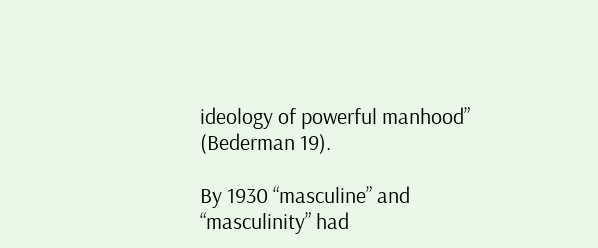ideology of powerful manhood” (Bederman 19).

By 1930 “masculine” and “masculinity” had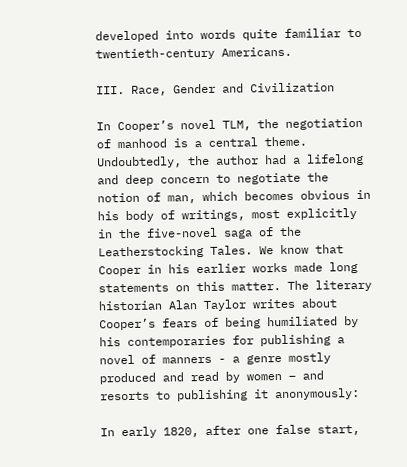developed into words quite familiar to twentieth-century Americans.

III. Race, Gender and Civilization

In Cooper’s novel TLM, the negotiation of manhood is a central theme. Undoubtedly, the author had a lifelong and deep concern to negotiate the notion of man, which becomes obvious in his body of writings, most explicitly in the five-novel saga of the Leatherstocking Tales. We know that Cooper in his earlier works made long statements on this matter. The literary historian Alan Taylor writes about Cooper’s fears of being humiliated by his contemporaries for publishing a novel of manners - a genre mostly produced and read by women – and resorts to publishing it anonymously:

In early 1820, after one false start,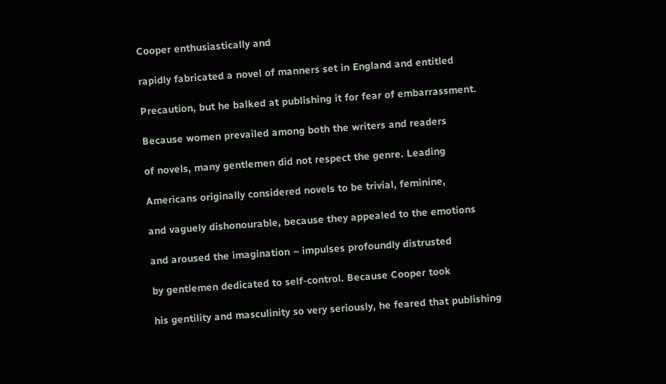Cooper enthusiastically and

rapidly fabricated a novel of manners set in England and entitled

Precaution, but he balked at publishing it for fear of embarrassment.

Because women prevailed among both the writers and readers

of novels, many gentlemen did not respect the genre. Leading

Americans originally considered novels to be trivial, feminine,

and vaguely dishonourable, because they appealed to the emotions

and aroused the imagination – impulses profoundly distrusted

by gentlemen dedicated to self-control. Because Cooper took

his gentility and masculinity so very seriously, he feared that publishing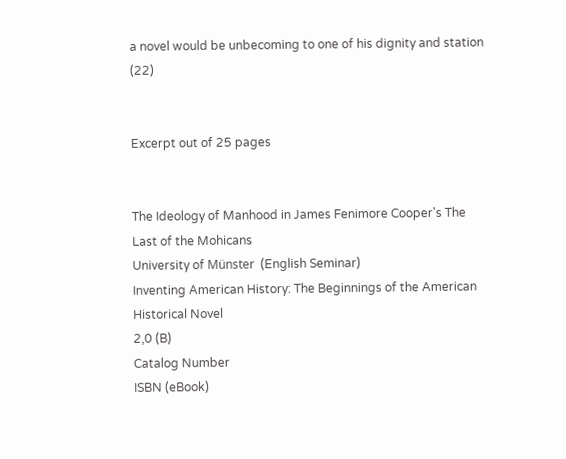a novel would be unbecoming to one of his dignity and station (22)


Excerpt out of 25 pages


The Ideology of Manhood in James Fenimore Cooper's The Last of the Mohicans
University of Münster  (English Seminar)
Inventing American History: The Beginnings of the American Historical Novel
2,0 (B)
Catalog Number
ISBN (eBook)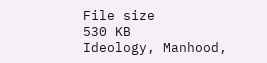File size
530 KB
Ideology, Manhood,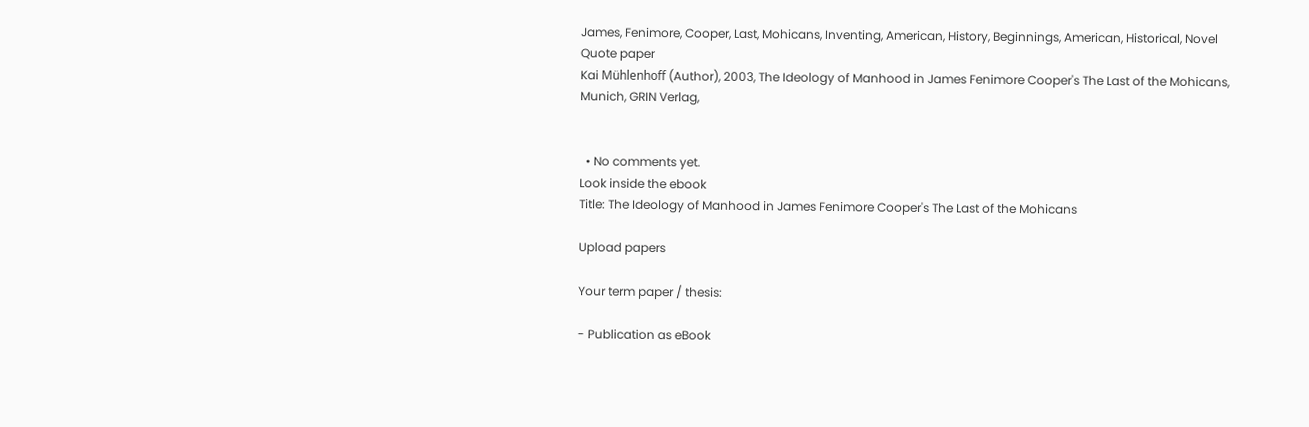James, Fenimore, Cooper, Last, Mohicans, Inventing, American, History, Beginnings, American, Historical, Novel
Quote paper
Kai Mühlenhoff (Author), 2003, The Ideology of Manhood in James Fenimore Cooper's The Last of the Mohicans, Munich, GRIN Verlag,


  • No comments yet.
Look inside the ebook
Title: The Ideology of Manhood in James Fenimore Cooper's The Last of the Mohicans

Upload papers

Your term paper / thesis:

- Publication as eBook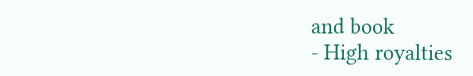and book
- High royalties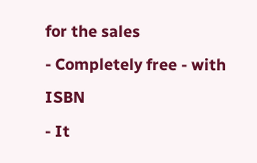for the sales
- Completely free - with ISBN
- It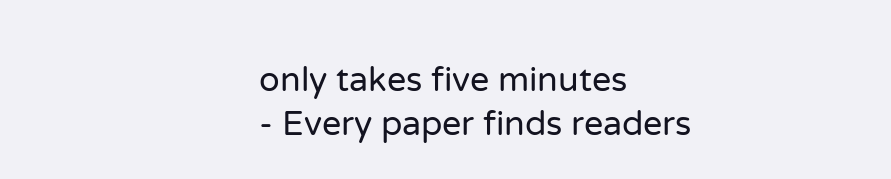only takes five minutes
- Every paper finds readers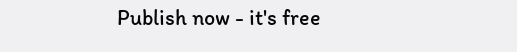Publish now - it's free